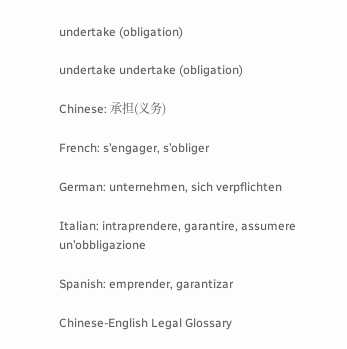undertake (obligation)

undertake undertake (obligation)

Chinese: 承担(义务)

French: s’engager, s’obliger

German: unternehmen, sich verpflichten

Italian: intraprendere, garantire, assumere un’obbligazione

Spanish: emprender, garantizar

Chinese-English Legal Glossary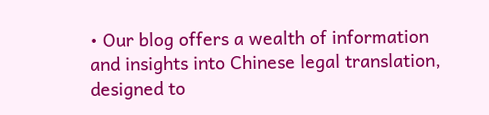• Our blog offers a wealth of information and insights into Chinese legal translation, designed to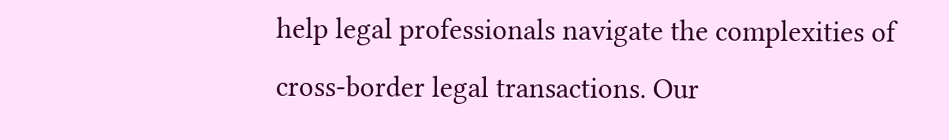help legal professionals navigate the complexities of cross-border legal transactions. Our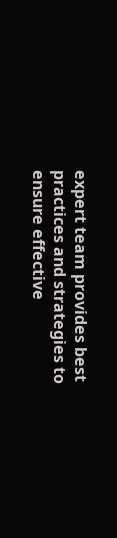expert team provides best practices and strategies to ensure effective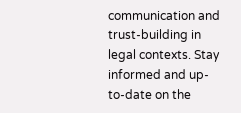communication and trust-building in legal contexts. Stay informed and up-to-date on the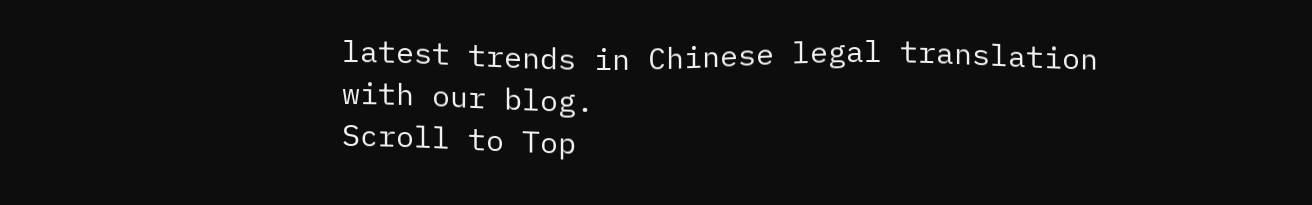latest trends in Chinese legal translation with our blog.
Scroll to Top